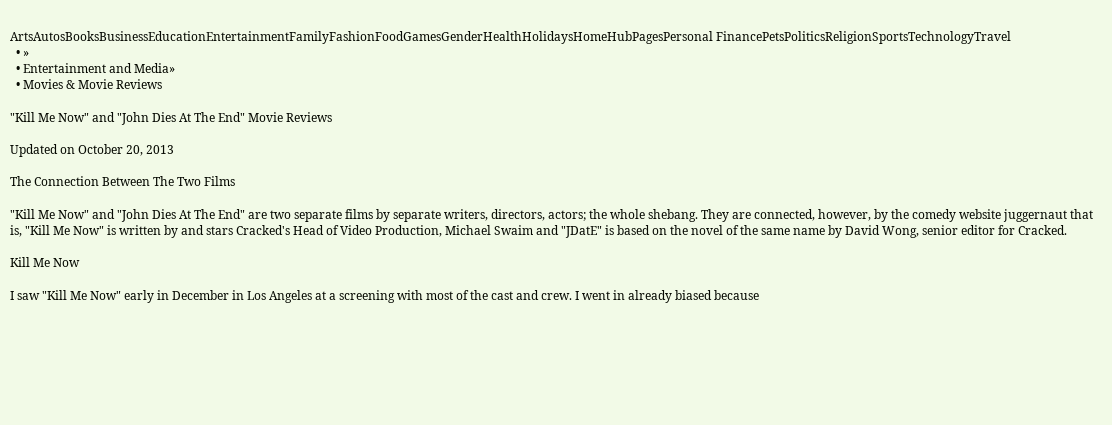ArtsAutosBooksBusinessEducationEntertainmentFamilyFashionFoodGamesGenderHealthHolidaysHomeHubPagesPersonal FinancePetsPoliticsReligionSportsTechnologyTravel
  • »
  • Entertainment and Media»
  • Movies & Movie Reviews

"Kill Me Now" and "John Dies At The End" Movie Reviews

Updated on October 20, 2013

The Connection Between The Two Films

"Kill Me Now" and "John Dies At The End" are two separate films by separate writers, directors, actors; the whole shebang. They are connected, however, by the comedy website juggernaut that is, "Kill Me Now" is written by and stars Cracked's Head of Video Production, Michael Swaim and "JDatE" is based on the novel of the same name by David Wong, senior editor for Cracked.

Kill Me Now

I saw "Kill Me Now" early in December in Los Angeles at a screening with most of the cast and crew. I went in already biased because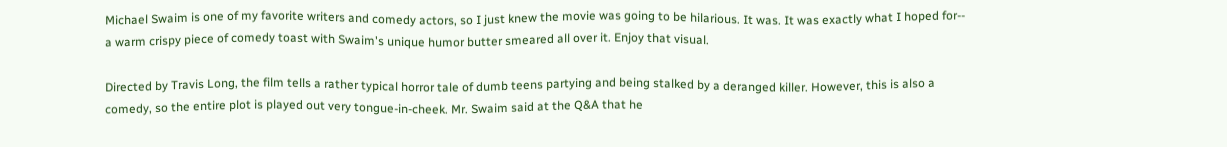Michael Swaim is one of my favorite writers and comedy actors, so I just knew the movie was going to be hilarious. It was. It was exactly what I hoped for-- a warm crispy piece of comedy toast with Swaim's unique humor butter smeared all over it. Enjoy that visual.

Directed by Travis Long, the film tells a rather typical horror tale of dumb teens partying and being stalked by a deranged killer. However, this is also a comedy, so the entire plot is played out very tongue-in-cheek. Mr. Swaim said at the Q&A that he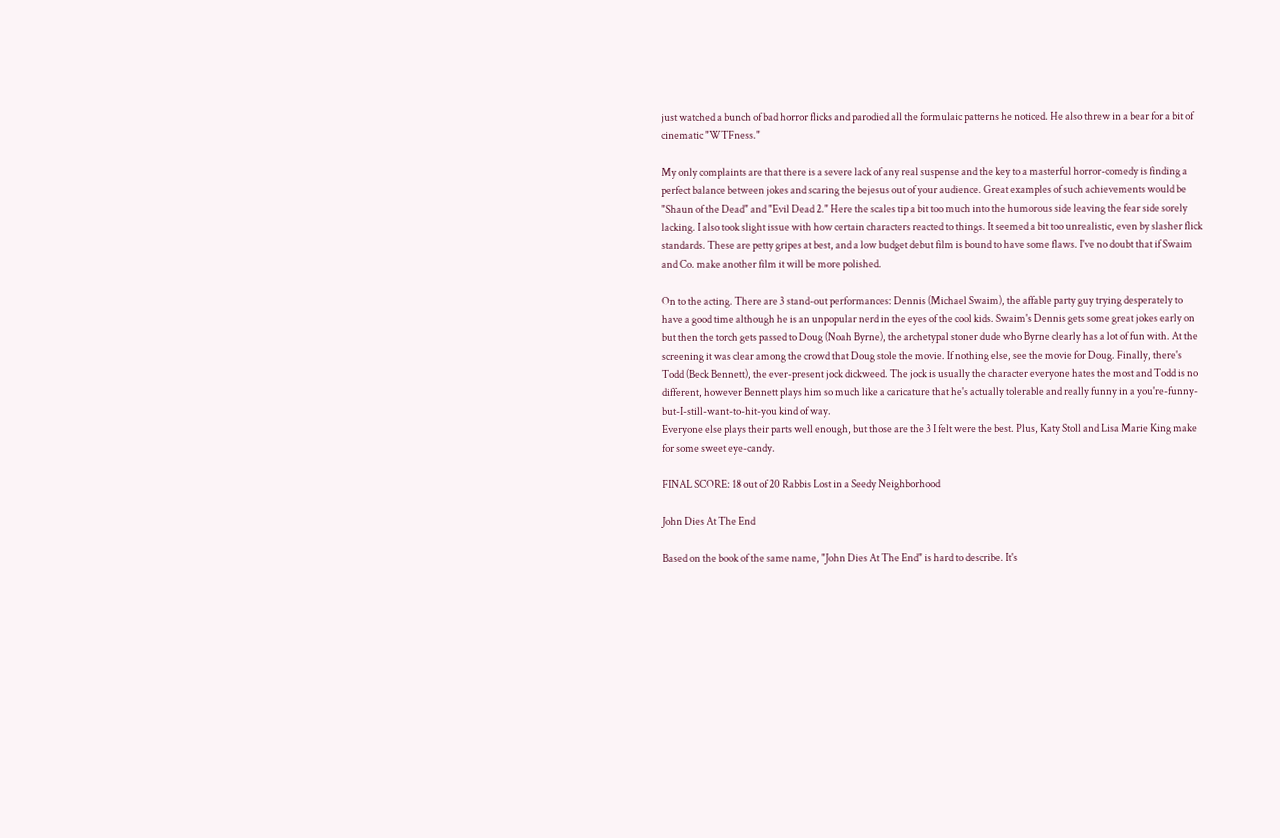just watched a bunch of bad horror flicks and parodied all the formulaic patterns he noticed. He also threw in a bear for a bit of cinematic "WTFness."

My only complaints are that there is a severe lack of any real suspense and the key to a masterful horror-comedy is finding a perfect balance between jokes and scaring the bejesus out of your audience. Great examples of such achievements would be "Shaun of the Dead" and "Evil Dead 2." Here the scales tip a bit too much into the humorous side leaving the fear side sorely lacking. I also took slight issue with how certain characters reacted to things. It seemed a bit too unrealistic, even by slasher flick standards. These are petty gripes at best, and a low budget debut film is bound to have some flaws. I've no doubt that if Swaim and Co. make another film it will be more polished.

On to the acting. There are 3 stand-out performances: Dennis (Michael Swaim), the affable party guy trying desperately to have a good time although he is an unpopular nerd in the eyes of the cool kids. Swaim's Dennis gets some great jokes early on but then the torch gets passed to Doug (Noah Byrne), the archetypal stoner dude who Byrne clearly has a lot of fun with. At the screening it was clear among the crowd that Doug stole the movie. If nothing else, see the movie for Doug. Finally, there's Todd (Beck Bennett), the ever-present jock dickweed. The jock is usually the character everyone hates the most and Todd is no different, however Bennett plays him so much like a caricature that he's actually tolerable and really funny in a you're-funny-but-I-still-want-to-hit-you kind of way.
Everyone else plays their parts well enough, but those are the 3 I felt were the best. Plus, Katy Stoll and Lisa Marie King make for some sweet eye-candy.

FINAL SCORE: 18 out of 20 Rabbis Lost in a Seedy Neighborhood

John Dies At The End

Based on the book of the same name, "John Dies At The End" is hard to describe. It's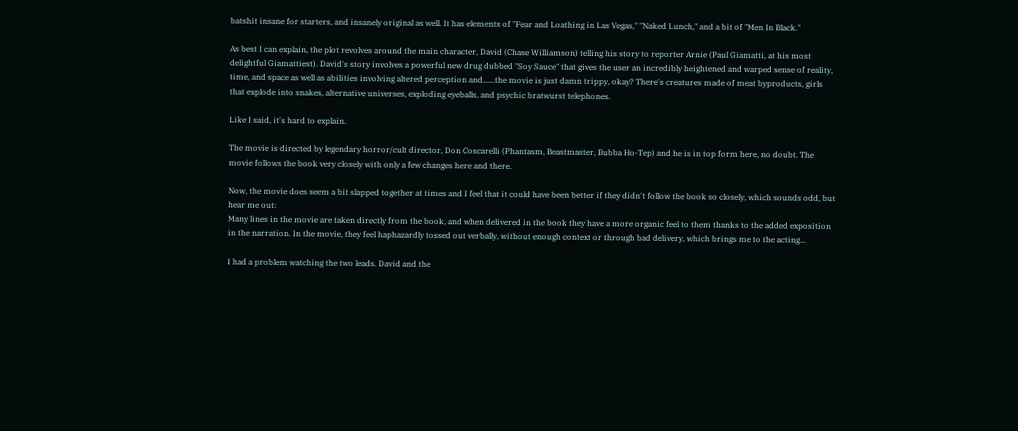batshit insane for starters, and insanely original as well. It has elements of "Fear and Loathing in Las Vegas," "Naked Lunch," and a bit of "Men In Black."

As best I can explain, the plot revolves around the main character, David (Chase Williamson) telling his story to reporter Arnie (Paul Giamatti, at his most delightful Giamattiest). David's story involves a powerful new drug dubbed "Soy Sauce" that gives the user an incredibly heightened and warped sense of reality, time, and space as well as abilities involving altered perception and......the movie is just damn trippy, okay? There's creatures made of meat byproducts, girls that explode into snakes, alternative universes, exploding eyeballs, and psychic bratwurst telephones.

Like I said, it's hard to explain.

The movie is directed by legendary horror/cult director, Don Coscarelli (Phantasm, Beastmaster, Bubba Ho-Tep) and he is in top form here, no doubt. The movie follows the book very closely with only a few changes here and there.

Now, the movie does seem a bit slapped together at times and I feel that it could have been better if they didn't follow the book so closely, which sounds odd, but hear me out:
Many lines in the movie are taken directly from the book, and when delivered in the book they have a more organic feel to them thanks to the added exposition in the narration. In the movie, they feel haphazardly tossed out verbally, without enough context or through bad delivery, which brings me to the acting...

I had a problem watching the two leads. David and the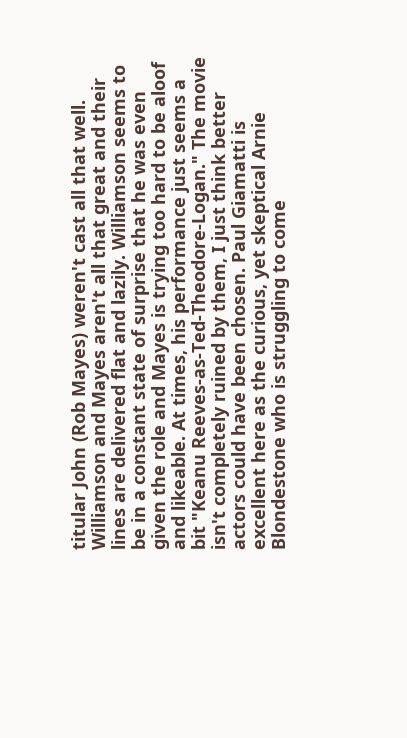titular John (Rob Mayes) weren't cast all that well. Williamson and Mayes aren't all that great and their lines are delivered flat and lazily. Williamson seems to be in a constant state of surprise that he was even given the role and Mayes is trying too hard to be aloof and likeable. At times, his performance just seems a bit "Keanu Reeves-as-Ted-Theodore-Logan." The movie isn't completely ruined by them, I just think better actors could have been chosen. Paul Giamatti is excellent here as the curious, yet skeptical Arnie Blondestone who is struggling to come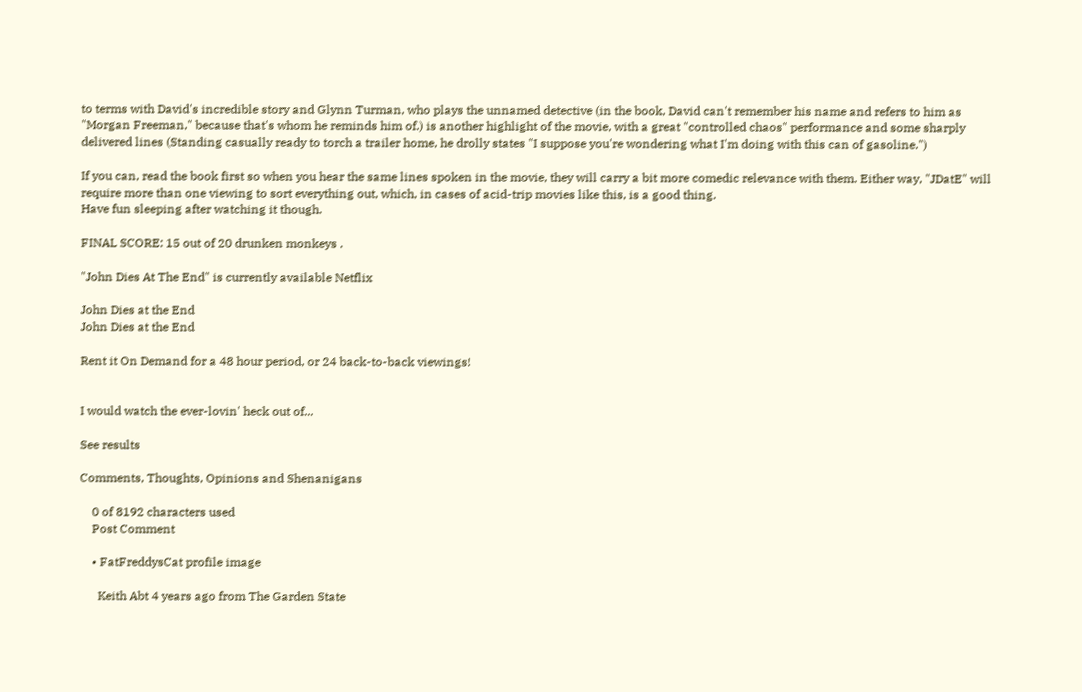to terms with David's incredible story and Glynn Turman, who plays the unnamed detective (in the book, David can't remember his name and refers to him as "Morgan Freeman," because that's whom he reminds him of.) is another highlight of the movie, with a great "controlled chaos" performance and some sharply delivered lines (Standing casually ready to torch a trailer home, he drolly states "I suppose you're wondering what I'm doing with this can of gasoline.")

If you can, read the book first so when you hear the same lines spoken in the movie, they will carry a bit more comedic relevance with them. Either way, "JDatE" will require more than one viewing to sort everything out, which, in cases of acid-trip movies like this, is a good thing.
Have fun sleeping after watching it though.

FINAL SCORE: 15 out of 20 drunken monkeys .

"John Dies At The End" is currently available Netflix

John Dies at the End
John Dies at the End

Rent it On Demand for a 48 hour period, or 24 back-to-back viewings!


I would watch the ever-lovin' heck out of...

See results

Comments, Thoughts, Opinions and Shenanigans

    0 of 8192 characters used
    Post Comment

    • FatFreddysCat profile image

      Keith Abt 4 years ago from The Garden State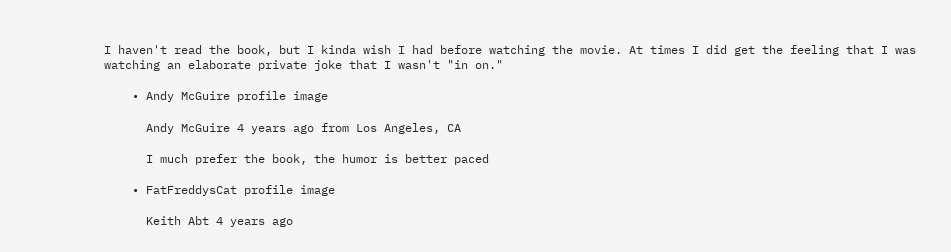I haven't read the book, but I kinda wish I had before watching the movie. At times I did get the feeling that I was watching an elaborate private joke that I wasn't "in on."

    • Andy McGuire profile image

      Andy McGuire 4 years ago from Los Angeles, CA

      I much prefer the book, the humor is better paced

    • FatFreddysCat profile image

      Keith Abt 4 years ago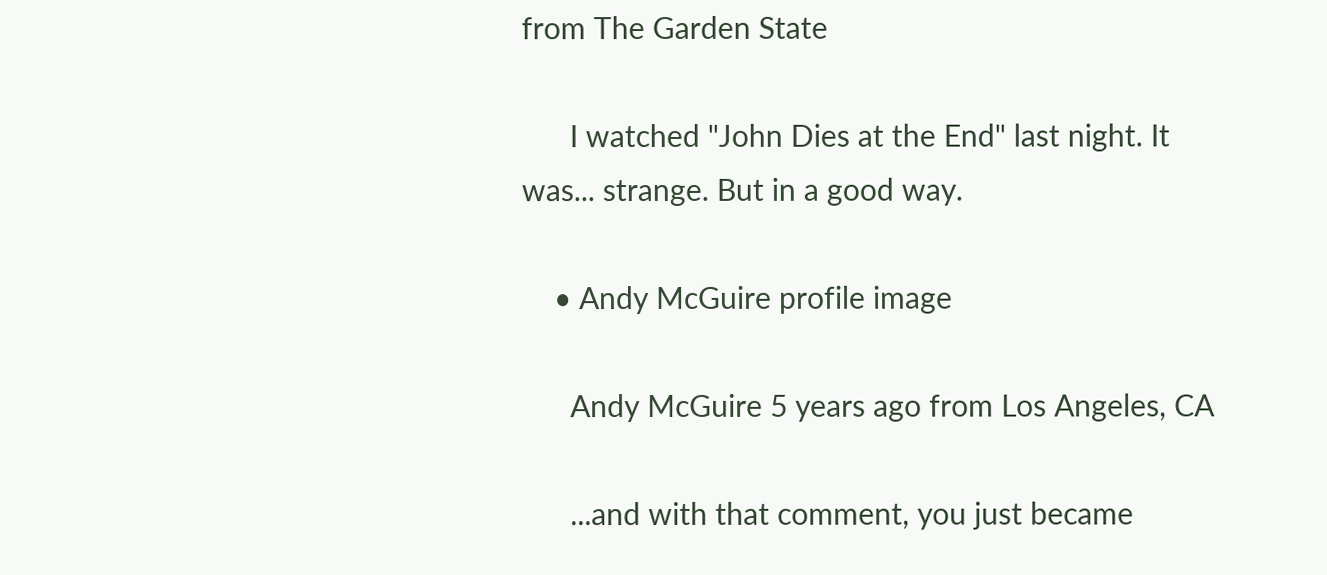from The Garden State

      I watched "John Dies at the End" last night. It was... strange. But in a good way.

    • Andy McGuire profile image

      Andy McGuire 5 years ago from Los Angeles, CA

      ...and with that comment, you just became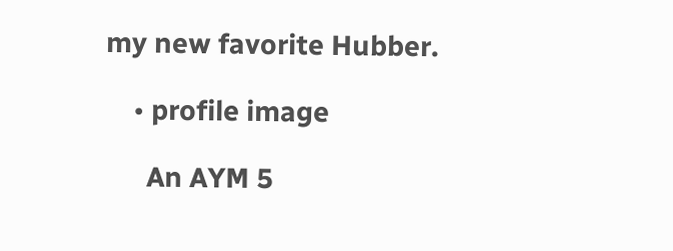my new favorite Hubber.

    • profile image

      An AYM 5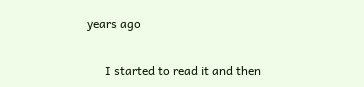years ago

      I started to read it and then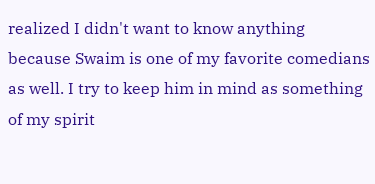realized I didn't want to know anything because Swaim is one of my favorite comedians as well. I try to keep him in mind as something of my spirit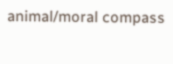animal/moral compass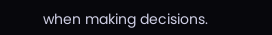when making decisions.